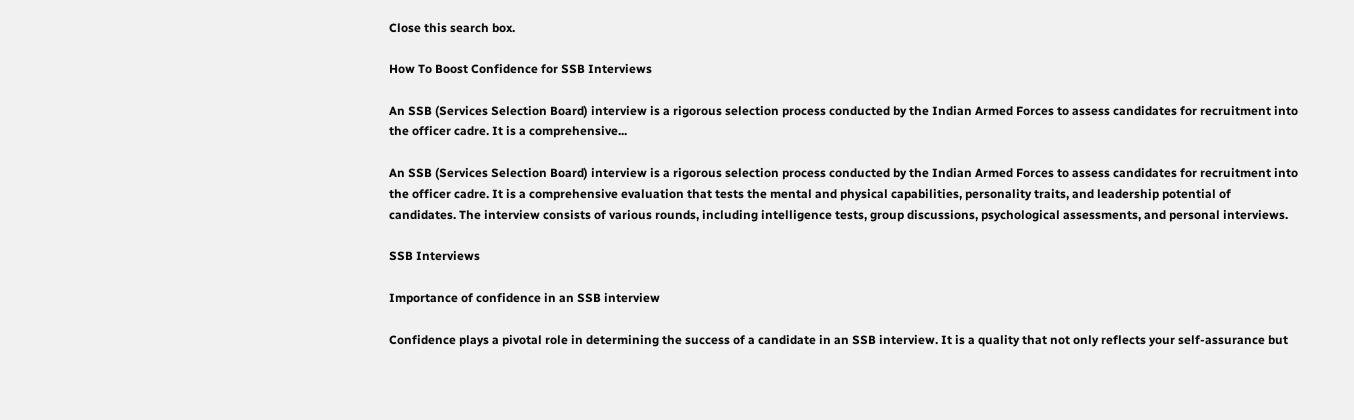Close this search box.

How To Boost Confidence for SSB Interviews

An SSB (Services Selection Board) interview is a rigorous selection process conducted by the Indian Armed Forces to assess candidates for recruitment into the officer cadre. It is a comprehensive...

An SSB (Services Selection Board) interview is a rigorous selection process conducted by the Indian Armed Forces to assess candidates for recruitment into the officer cadre. It is a comprehensive evaluation that tests the mental and physical capabilities, personality traits, and leadership potential of candidates. The interview consists of various rounds, including intelligence tests, group discussions, psychological assessments, and personal interviews.

SSB Interviews

Importance of confidence in an SSB interview

Confidence plays a pivotal role in determining the success of a candidate in an SSB interview. It is a quality that not only reflects your self-assurance but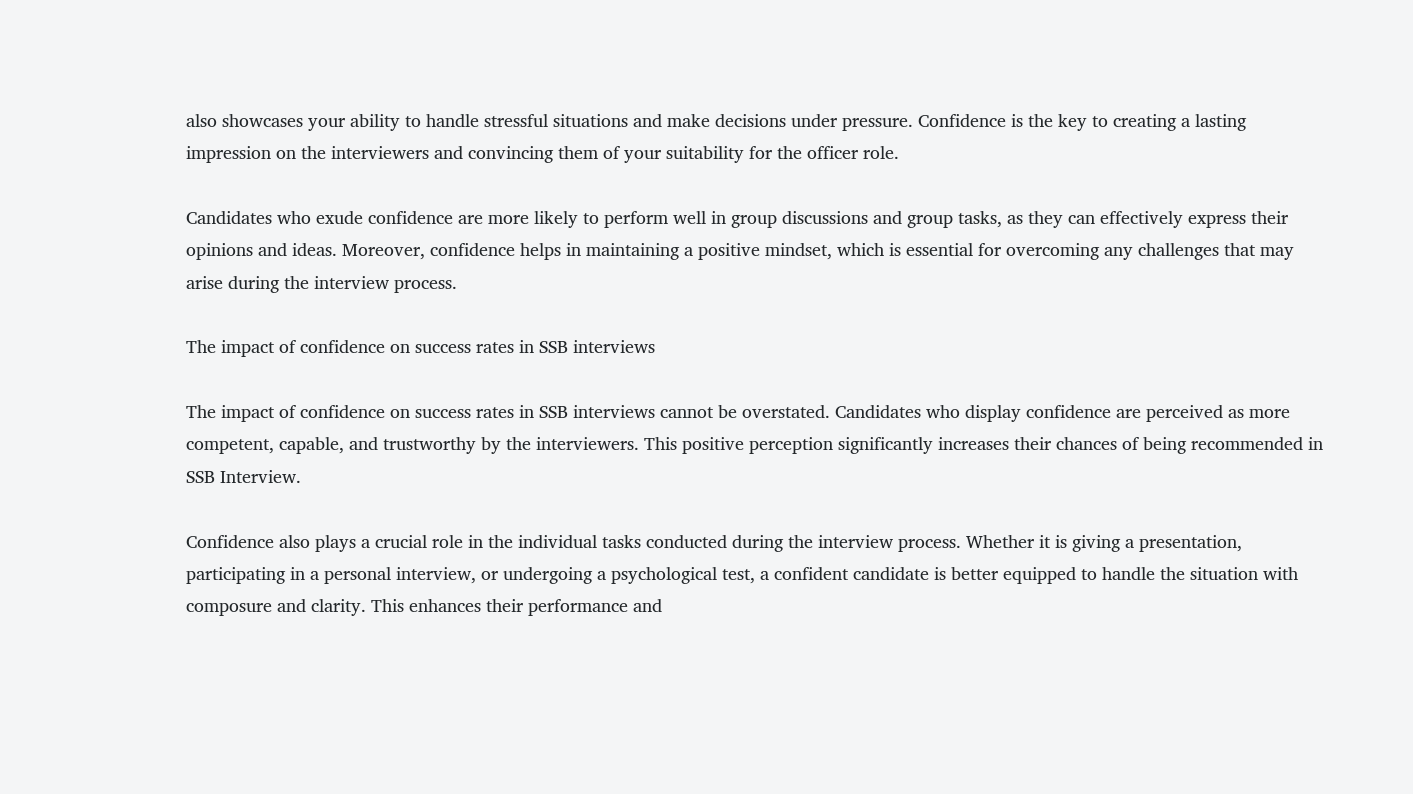also showcases your ability to handle stressful situations and make decisions under pressure. Confidence is the key to creating a lasting impression on the interviewers and convincing them of your suitability for the officer role.

Candidates who exude confidence are more likely to perform well in group discussions and group tasks, as they can effectively express their opinions and ideas. Moreover, confidence helps in maintaining a positive mindset, which is essential for overcoming any challenges that may arise during the interview process.

The impact of confidence on success rates in SSB interviews

The impact of confidence on success rates in SSB interviews cannot be overstated. Candidates who display confidence are perceived as more competent, capable, and trustworthy by the interviewers. This positive perception significantly increases their chances of being recommended in SSB Interview.

Confidence also plays a crucial role in the individual tasks conducted during the interview process. Whether it is giving a presentation, participating in a personal interview, or undergoing a psychological test, a confident candidate is better equipped to handle the situation with composure and clarity. This enhances their performance and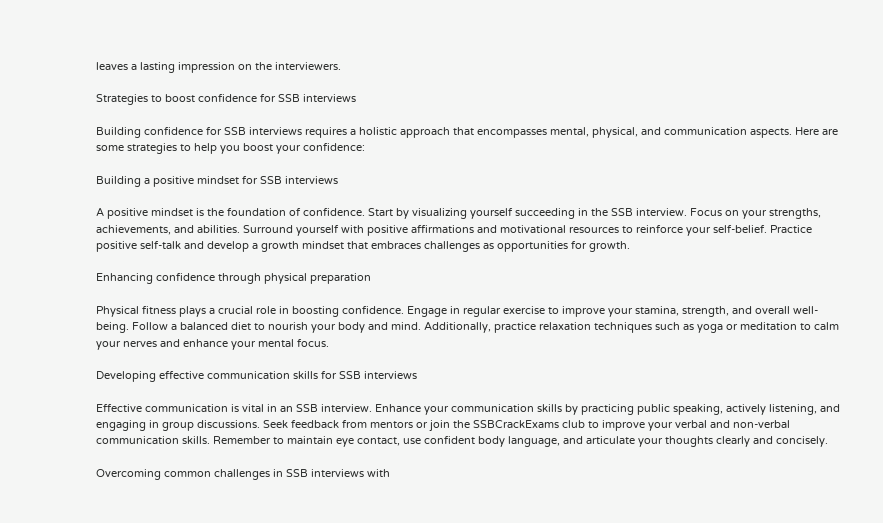leaves a lasting impression on the interviewers.

Strategies to boost confidence for SSB interviews

Building confidence for SSB interviews requires a holistic approach that encompasses mental, physical, and communication aspects. Here are some strategies to help you boost your confidence:

Building a positive mindset for SSB interviews

A positive mindset is the foundation of confidence. Start by visualizing yourself succeeding in the SSB interview. Focus on your strengths, achievements, and abilities. Surround yourself with positive affirmations and motivational resources to reinforce your self-belief. Practice positive self-talk and develop a growth mindset that embraces challenges as opportunities for growth.

Enhancing confidence through physical preparation

Physical fitness plays a crucial role in boosting confidence. Engage in regular exercise to improve your stamina, strength, and overall well-being. Follow a balanced diet to nourish your body and mind. Additionally, practice relaxation techniques such as yoga or meditation to calm your nerves and enhance your mental focus.

Developing effective communication skills for SSB interviews

Effective communication is vital in an SSB interview. Enhance your communication skills by practicing public speaking, actively listening, and engaging in group discussions. Seek feedback from mentors or join the SSBCrackExams club to improve your verbal and non-verbal communication skills. Remember to maintain eye contact, use confident body language, and articulate your thoughts clearly and concisely.

Overcoming common challenges in SSB interviews with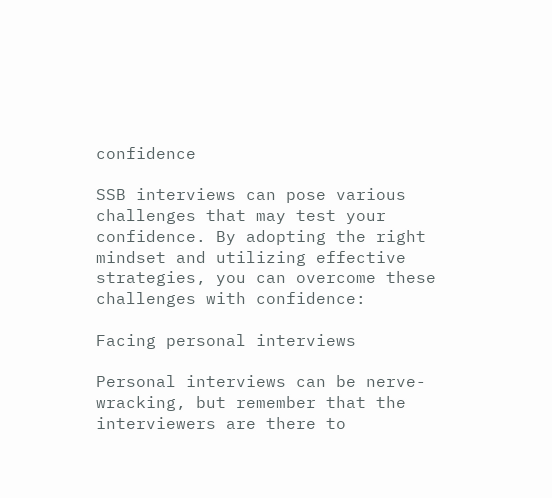confidence

SSB interviews can pose various challenges that may test your confidence. By adopting the right mindset and utilizing effective strategies, you can overcome these challenges with confidence:

Facing personal interviews

Personal interviews can be nerve-wracking, but remember that the interviewers are there to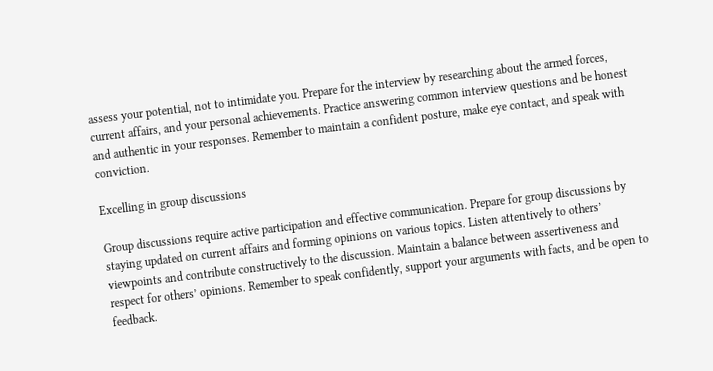assess your potential, not to intimidate you. Prepare for the interview by researching about the armed forces, current affairs, and your personal achievements. Practice answering common interview questions and be honest and authentic in your responses. Remember to maintain a confident posture, make eye contact, and speak with conviction.

Excelling in group discussions

Group discussions require active participation and effective communication. Prepare for group discussions by staying updated on current affairs and forming opinions on various topics. Listen attentively to others’ viewpoints and contribute constructively to the discussion. Maintain a balance between assertiveness and respect for others’ opinions. Remember to speak confidently, support your arguments with facts, and be open to feedback.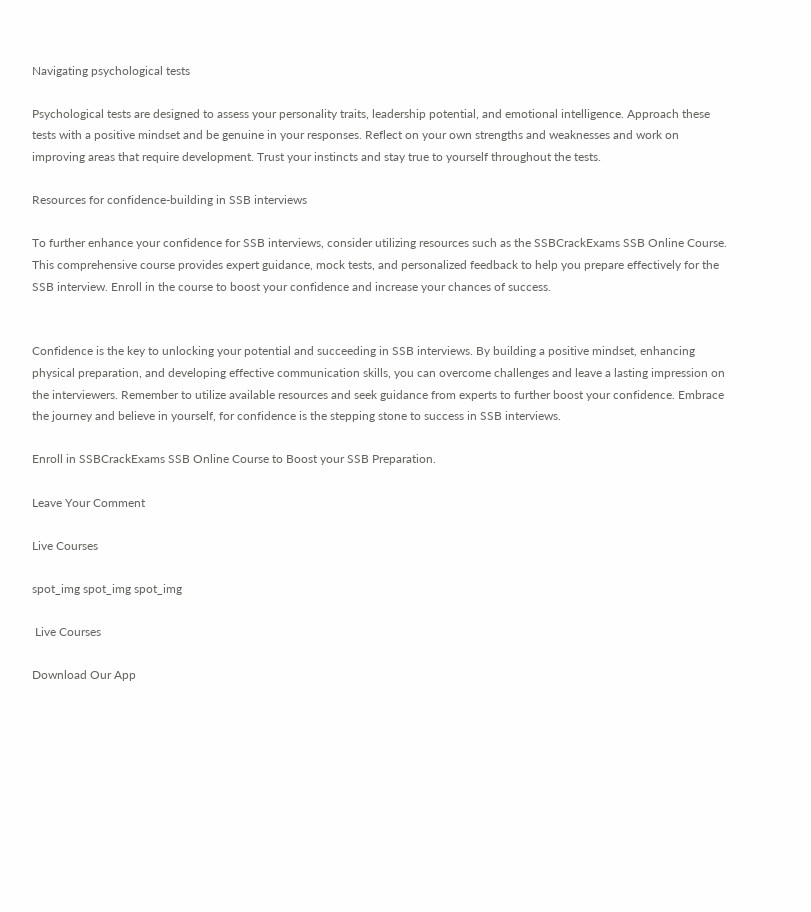Navigating psychological tests

Psychological tests are designed to assess your personality traits, leadership potential, and emotional intelligence. Approach these tests with a positive mindset and be genuine in your responses. Reflect on your own strengths and weaknesses and work on improving areas that require development. Trust your instincts and stay true to yourself throughout the tests.

Resources for confidence-building in SSB interviews

To further enhance your confidence for SSB interviews, consider utilizing resources such as the SSBCrackExams SSB Online Course. This comprehensive course provides expert guidance, mock tests, and personalized feedback to help you prepare effectively for the SSB interview. Enroll in the course to boost your confidence and increase your chances of success.


Confidence is the key to unlocking your potential and succeeding in SSB interviews. By building a positive mindset, enhancing physical preparation, and developing effective communication skills, you can overcome challenges and leave a lasting impression on the interviewers. Remember to utilize available resources and seek guidance from experts to further boost your confidence. Embrace the journey and believe in yourself, for confidence is the stepping stone to success in SSB interviews.

Enroll in SSBCrackExams SSB Online Course to Boost your SSB Preparation.

Leave Your Comment

Live Courses

spot_img spot_img spot_img

 Live Courses

Download Our App